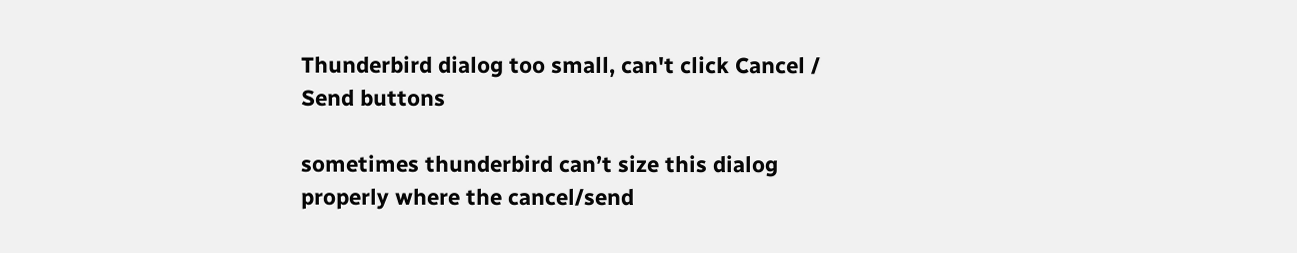Thunderbird dialog too small, can't click Cancel / Send buttons

sometimes thunderbird can’t size this dialog properly where the cancel/send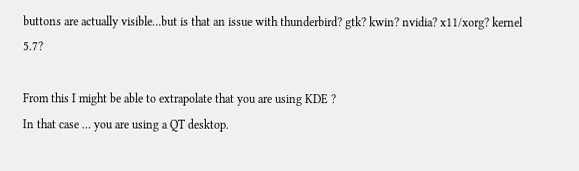buttons are actually visible…but is that an issue with thunderbird? gtk? kwin? nvidia? x11/xorg? kernel 5.7?

From this I might be able to extrapolate that you are using KDE ?
In that case … you are using a QT desktop.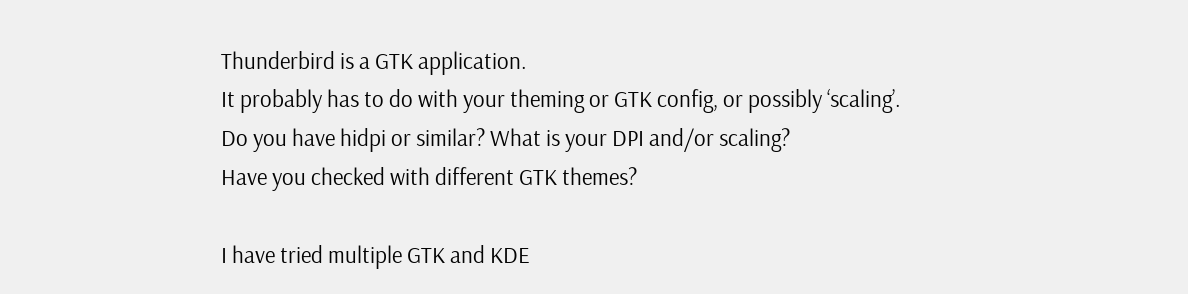Thunderbird is a GTK application.
It probably has to do with your theming or GTK config, or possibly ‘scaling’.
Do you have hidpi or similar? What is your DPI and/or scaling?
Have you checked with different GTK themes?

I have tried multiple GTK and KDE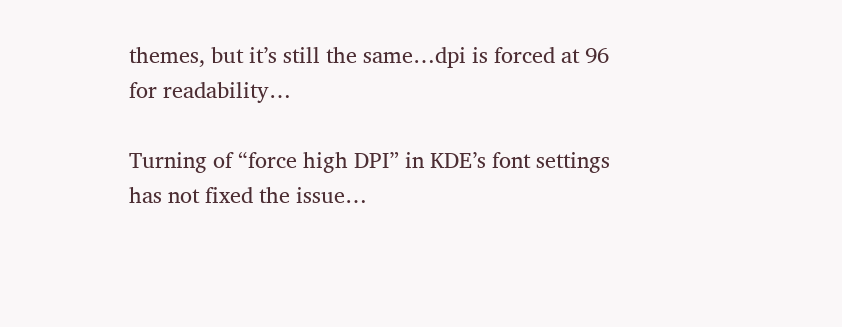themes, but it’s still the same…dpi is forced at 96 for readability…

Turning of “force high DPI” in KDE’s font settings has not fixed the issue…